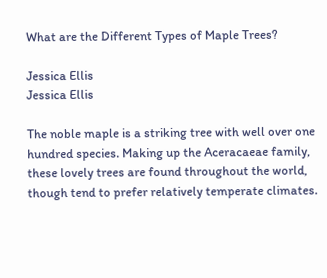What are the Different Types of Maple Trees?

Jessica Ellis
Jessica Ellis

The noble maple is a striking tree with well over one hundred species. Making up the Aceracaeae family, these lovely trees are found throughout the world, though tend to prefer relatively temperate climates.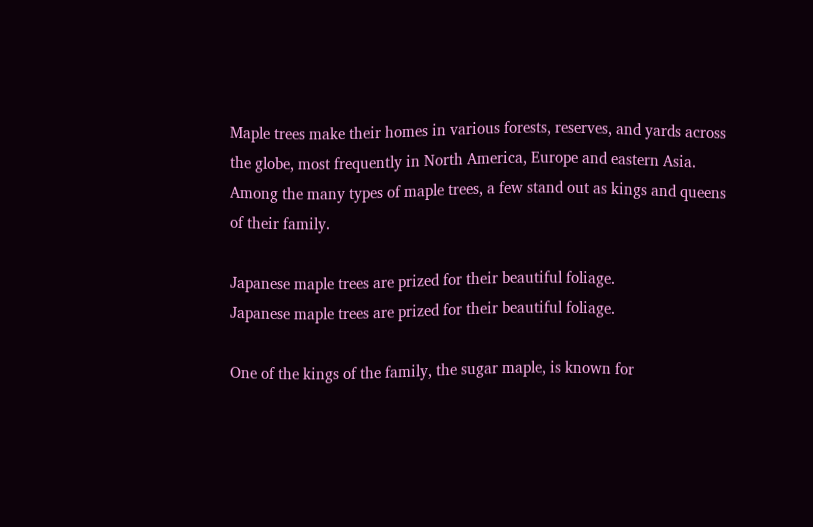Maple trees make their homes in various forests, reserves, and yards across the globe, most frequently in North America, Europe and eastern Asia. Among the many types of maple trees, a few stand out as kings and queens of their family.

Japanese maple trees are prized for their beautiful foliage.
Japanese maple trees are prized for their beautiful foliage.

One of the kings of the family, the sugar maple, is known for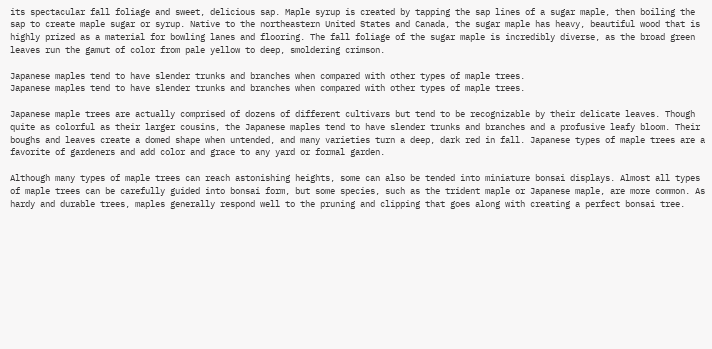its spectacular fall foliage and sweet, delicious sap. Maple syrup is created by tapping the sap lines of a sugar maple, then boiling the sap to create maple sugar or syrup. Native to the northeastern United States and Canada, the sugar maple has heavy, beautiful wood that is highly prized as a material for bowling lanes and flooring. The fall foliage of the sugar maple is incredibly diverse, as the broad green leaves run the gamut of color from pale yellow to deep, smoldering crimson.

Japanese maples tend to have slender trunks and branches when compared with other types of maple trees.
Japanese maples tend to have slender trunks and branches when compared with other types of maple trees.

Japanese maple trees are actually comprised of dozens of different cultivars but tend to be recognizable by their delicate leaves. Though quite as colorful as their larger cousins, the Japanese maples tend to have slender trunks and branches and a profusive leafy bloom. Their boughs and leaves create a domed shape when untended, and many varieties turn a deep, dark red in fall. Japanese types of maple trees are a favorite of gardeners and add color and grace to any yard or formal garden.

Although many types of maple trees can reach astonishing heights, some can also be tended into miniature bonsai displays. Almost all types of maple trees can be carefully guided into bonsai form, but some species, such as the trident maple or Japanese maple, are more common. As hardy and durable trees, maples generally respond well to the pruning and clipping that goes along with creating a perfect bonsai tree.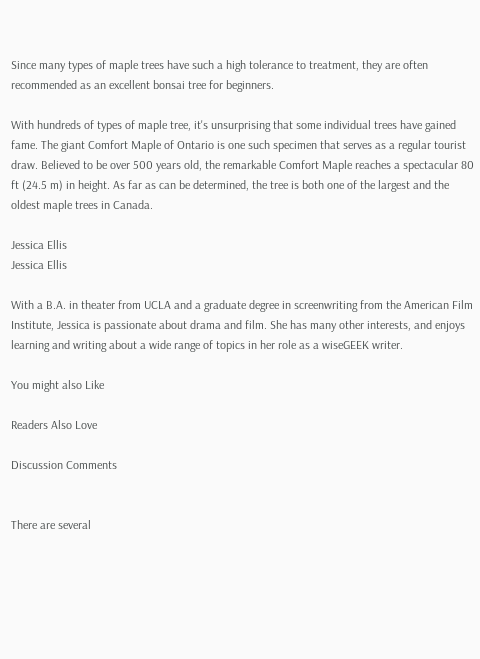Since many types of maple trees have such a high tolerance to treatment, they are often recommended as an excellent bonsai tree for beginners.

With hundreds of types of maple tree, it's unsurprising that some individual trees have gained fame. The giant Comfort Maple of Ontario is one such specimen that serves as a regular tourist draw. Believed to be over 500 years old, the remarkable Comfort Maple reaches a spectacular 80 ft (24.5 m) in height. As far as can be determined, the tree is both one of the largest and the oldest maple trees in Canada.

Jessica Ellis
Jessica Ellis

With a B.A. in theater from UCLA and a graduate degree in screenwriting from the American Film Institute, Jessica is passionate about drama and film. She has many other interests, and enjoys learning and writing about a wide range of topics in her role as a wiseGEEK writer.

You might also Like

Readers Also Love

Discussion Comments


There are several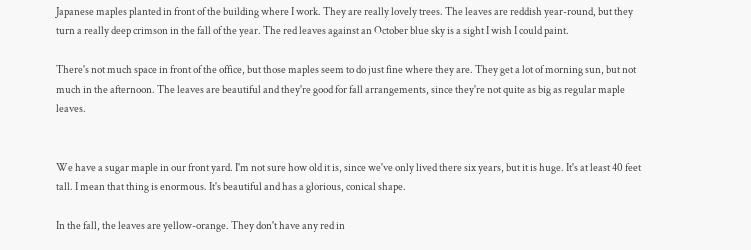Japanese maples planted in front of the building where I work. They are really lovely trees. The leaves are reddish year-round, but they turn a really deep crimson in the fall of the year. The red leaves against an October blue sky is a sight I wish I could paint.

There's not much space in front of the office, but those maples seem to do just fine where they are. They get a lot of morning sun, but not much in the afternoon. The leaves are beautiful and they're good for fall arrangements, since they're not quite as big as regular maple leaves.


We have a sugar maple in our front yard. I'm not sure how old it is, since we've only lived there six years, but it is huge. It's at least 40 feet tall. I mean that thing is enormous. It's beautiful and has a glorious, conical shape.

In the fall, the leaves are yellow-orange. They don't have any red in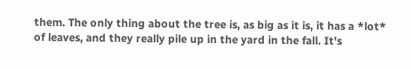them. The only thing about the tree is, as big as it is, it has a *lot* of leaves, and they really pile up in the yard in the fall. It's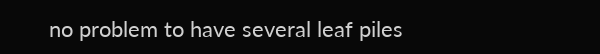no problem to have several leaf piles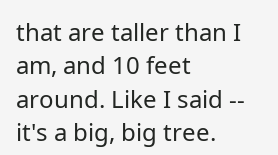that are taller than I am, and 10 feet around. Like I said -- it's a big, big tree.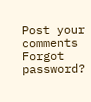Post your comments
Forgot password?